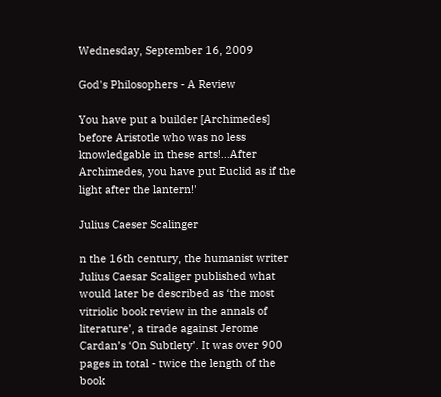Wednesday, September 16, 2009

God's Philosophers - A Review

You have put a builder [Archimedes] before Aristotle who was no less knowledgable in these arts!...After Archimedes, you have put Euclid as if the light after the lantern!'

Julius Caeser Scalinger

n the 16th century, the humanist writer Julius Caesar Scaliger published what would later be described as ‘the most vitriolic book review in the annals of literature’, a tirade against Jerome Cardan’s ‘On Subtlety’. It was over 900 pages in total - twice the length of the book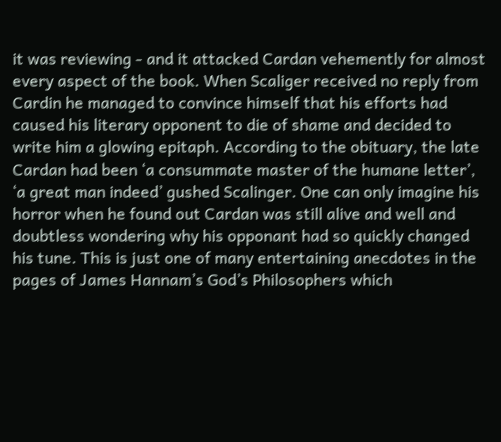it was reviewing - and it attacked Cardan vehemently for almost every aspect of the book. When Scaliger received no reply from Cardin he managed to convince himself that his efforts had caused his literary opponent to die of shame and decided to write him a glowing epitaph. According to the obituary, the late Cardan had been ‘a consummate master of the humane letter’, ‘a great man indeed’ gushed Scalinger. One can only imagine his horror when he found out Cardan was still alive and well and doubtless wondering why his opponant had so quickly changed his tune. This is just one of many entertaining anecdotes in the pages of James Hannam’s God’s Philosophers which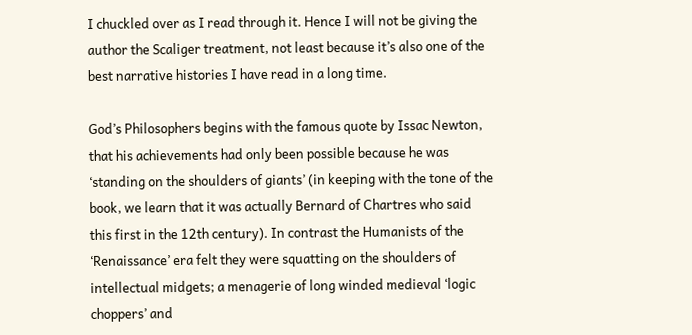I chuckled over as I read through it. Hence I will not be giving the author the Scaliger treatment, not least because it’s also one of the best narrative histories I have read in a long time.

God’s Philosophers begins with the famous quote by Issac Newton, that his achievements had only been possible because he was ‘standing on the shoulders of giants’ (in keeping with the tone of the book, we learn that it was actually Bernard of Chartres who said this first in the 12th century). In contrast the Humanists of the ‘Renaissance’ era felt they were squatting on the shoulders of intellectual midgets; a menagerie of long winded medieval ‘logic choppers’ and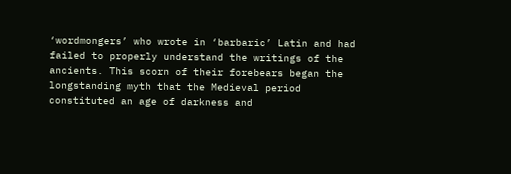‘wordmongers’ who wrote in ‘barbaric’ Latin and had failed to properly understand the writings of the ancients. This scorn of their forebears began the longstanding myth that the Medieval period constituted an age of darkness and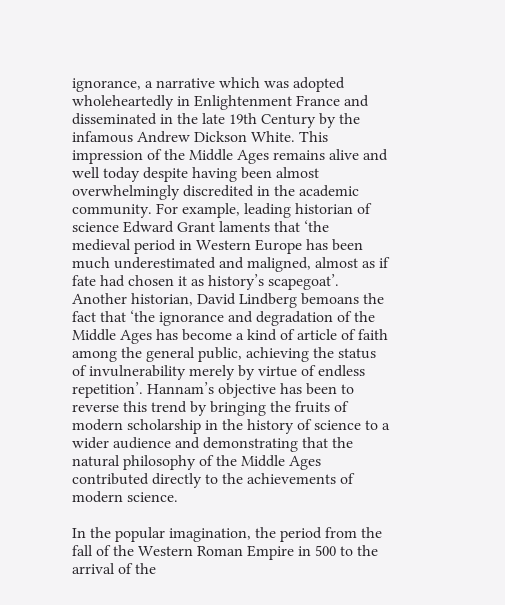ignorance, a narrative which was adopted wholeheartedly in Enlightenment France and disseminated in the late 19th Century by the infamous Andrew Dickson White. This impression of the Middle Ages remains alive and well today despite having been almost overwhelmingly discredited in the academic community. For example, leading historian of science Edward Grant laments that ‘the medieval period in Western Europe has been much underestimated and maligned, almost as if fate had chosen it as history’s scapegoat’. Another historian, David Lindberg bemoans the fact that ‘the ignorance and degradation of the Middle Ages has become a kind of article of faith among the general public, achieving the status of invulnerability merely by virtue of endless repetition’. Hannam’s objective has been to reverse this trend by bringing the fruits of modern scholarship in the history of science to a wider audience and demonstrating that the natural philosophy of the Middle Ages contributed directly to the achievements of modern science.

In the popular imagination, the period from the fall of the Western Roman Empire in 500 to the arrival of the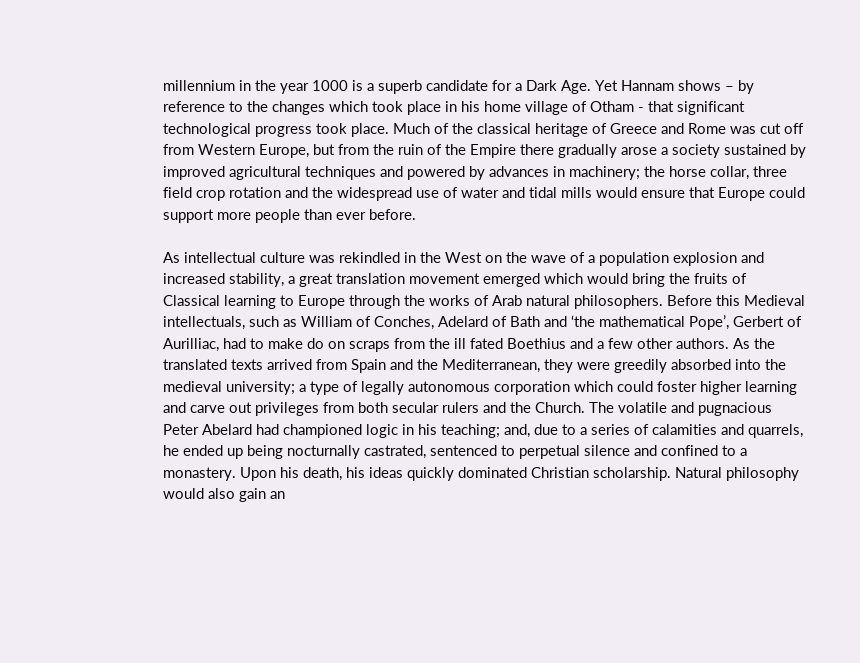millennium in the year 1000 is a superb candidate for a Dark Age. Yet Hannam shows – by reference to the changes which took place in his home village of Otham - that significant technological progress took place. Much of the classical heritage of Greece and Rome was cut off from Western Europe, but from the ruin of the Empire there gradually arose a society sustained by improved agricultural techniques and powered by advances in machinery; the horse collar, three field crop rotation and the widespread use of water and tidal mills would ensure that Europe could support more people than ever before.

As intellectual culture was rekindled in the West on the wave of a population explosion and increased stability, a great translation movement emerged which would bring the fruits of Classical learning to Europe through the works of Arab natural philosophers. Before this Medieval intellectuals, such as William of Conches, Adelard of Bath and ‘the mathematical Pope’, Gerbert of Aurilliac, had to make do on scraps from the ill fated Boethius and a few other authors. As the translated texts arrived from Spain and the Mediterranean, they were greedily absorbed into the medieval university; a type of legally autonomous corporation which could foster higher learning and carve out privileges from both secular rulers and the Church. The volatile and pugnacious Peter Abelard had championed logic in his teaching; and, due to a series of calamities and quarrels, he ended up being nocturnally castrated, sentenced to perpetual silence and confined to a monastery. Upon his death, his ideas quickly dominated Christian scholarship. Natural philosophy would also gain an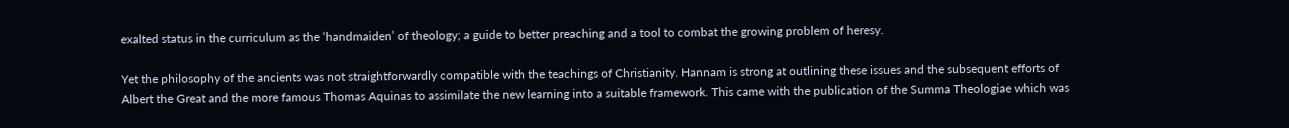exalted status in the curriculum as the ‘handmaiden’ of theology; a guide to better preaching and a tool to combat the growing problem of heresy.

Yet the philosophy of the ancients was not straightforwardly compatible with the teachings of Christianity. Hannam is strong at outlining these issues and the subsequent efforts of Albert the Great and the more famous Thomas Aquinas to assimilate the new learning into a suitable framework. This came with the publication of the Summa Theologiae which was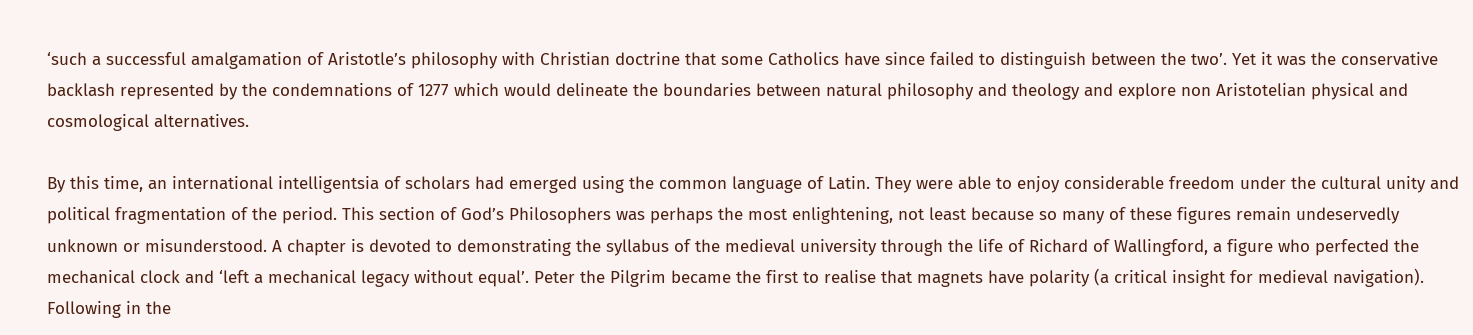‘such a successful amalgamation of Aristotle’s philosophy with Christian doctrine that some Catholics have since failed to distinguish between the two’. Yet it was the conservative backlash represented by the condemnations of 1277 which would delineate the boundaries between natural philosophy and theology and explore non Aristotelian physical and cosmological alternatives.

By this time, an international intelligentsia of scholars had emerged using the common language of Latin. They were able to enjoy considerable freedom under the cultural unity and political fragmentation of the period. This section of God’s Philosophers was perhaps the most enlightening, not least because so many of these figures remain undeservedly unknown or misunderstood. A chapter is devoted to demonstrating the syllabus of the medieval university through the life of Richard of Wallingford, a figure who perfected the mechanical clock and ‘left a mechanical legacy without equal’. Peter the Pilgrim became the first to realise that magnets have polarity (a critical insight for medieval navigation). Following in the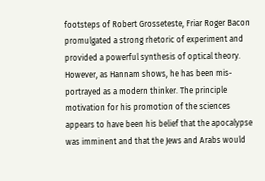footsteps of Robert Grosseteste, Friar Roger Bacon promulgated a strong rhetoric of experiment and provided a powerful synthesis of optical theory. However, as Hannam shows, he has been mis-portrayed as a modern thinker. The principle motivation for his promotion of the sciences appears to have been his belief that the apocalypse was imminent and that the Jews and Arabs would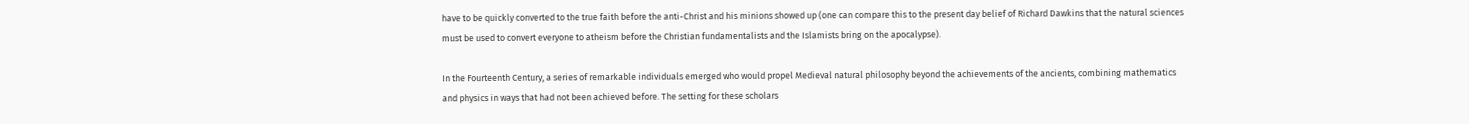have to be quickly converted to the true faith before the anti-Christ and his minions showed up (one can compare this to the present day belief of Richard Dawkins that the natural sciences must be used to convert everyone to atheism before the Christian fundamentalists and the Islamists bring on the apocalypse).

In the Fourteenth Century, a series of remarkable individuals emerged who would propel Medieval natural philosophy beyond the achievements of the ancients, combining mathematics and physics in ways that had not been achieved before. The setting for these scholars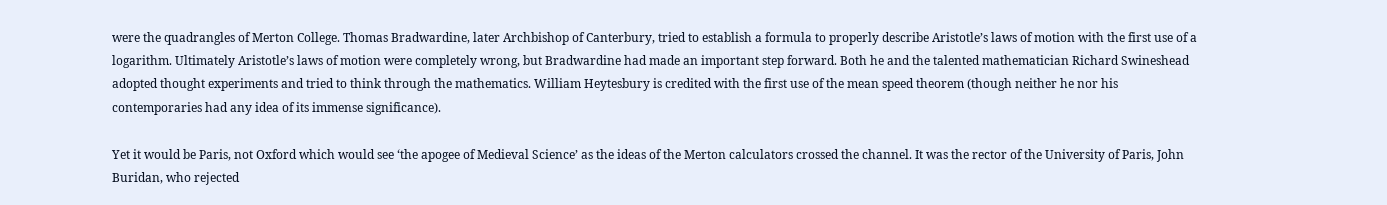were the quadrangles of Merton College. Thomas Bradwardine, later Archbishop of Canterbury, tried to establish a formula to properly describe Aristotle’s laws of motion with the first use of a logarithm. Ultimately Aristotle’s laws of motion were completely wrong, but Bradwardine had made an important step forward. Both he and the talented mathematician Richard Swineshead adopted thought experiments and tried to think through the mathematics. William Heytesbury is credited with the first use of the mean speed theorem (though neither he nor his contemporaries had any idea of its immense significance).

Yet it would be Paris, not Oxford which would see ‘the apogee of Medieval Science’ as the ideas of the Merton calculators crossed the channel. It was the rector of the University of Paris, John Buridan, who rejected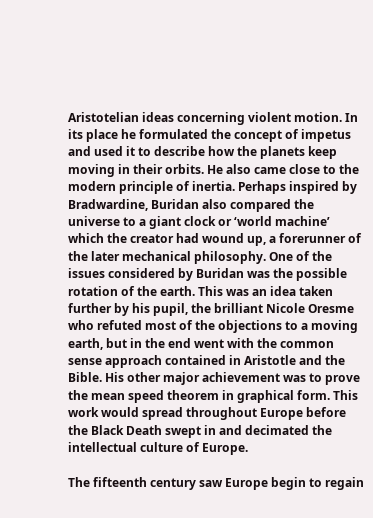Aristotelian ideas concerning violent motion. In its place he formulated the concept of impetus and used it to describe how the planets keep moving in their orbits. He also came close to the modern principle of inertia. Perhaps inspired by Bradwardine, Buridan also compared the universe to a giant clock or ‘world machine’ which the creator had wound up, a forerunner of the later mechanical philosophy. One of the issues considered by Buridan was the possible rotation of the earth. This was an idea taken further by his pupil, the brilliant Nicole Oresme who refuted most of the objections to a moving earth, but in the end went with the common sense approach contained in Aristotle and the Bible. His other major achievement was to prove the mean speed theorem in graphical form. This work would spread throughout Europe before the Black Death swept in and decimated the intellectual culture of Europe.

The fifteenth century saw Europe begin to regain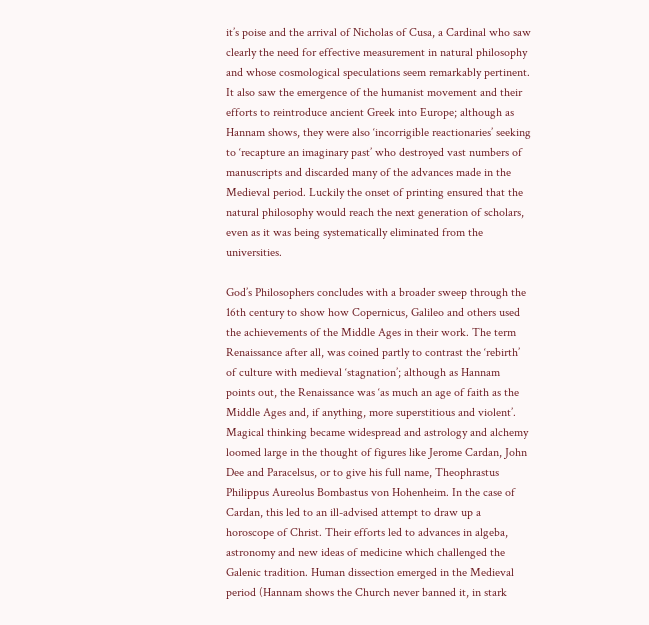it’s poise and the arrival of Nicholas of Cusa, a Cardinal who saw clearly the need for effective measurement in natural philosophy and whose cosmological speculations seem remarkably pertinent. It also saw the emergence of the humanist movement and their efforts to reintroduce ancient Greek into Europe; although as Hannam shows, they were also ‘incorrigible reactionaries’ seeking to ‘recapture an imaginary past’ who destroyed vast numbers of manuscripts and discarded many of the advances made in the Medieval period. Luckily the onset of printing ensured that the natural philosophy would reach the next generation of scholars, even as it was being systematically eliminated from the universities.

God’s Philosophers concludes with a broader sweep through the 16th century to show how Copernicus, Galileo and others used the achievements of the Middle Ages in their work. The term Renaissance after all, was coined partly to contrast the ‘rebirth’ of culture with medieval ‘stagnation’; although as Hannam points out, the Renaissance was ‘as much an age of faith as the Middle Ages and, if anything, more superstitious and violent’. Magical thinking became widespread and astrology and alchemy loomed large in the thought of figures like Jerome Cardan, John Dee and Paracelsus, or to give his full name, Theophrastus Philippus Aureolus Bombastus von Hohenheim. In the case of Cardan, this led to an ill-advised attempt to draw up a horoscope of Christ. Their efforts led to advances in algeba, astronomy and new ideas of medicine which challenged the Galenic tradition. Human dissection emerged in the Medieval period (Hannam shows the Church never banned it, in stark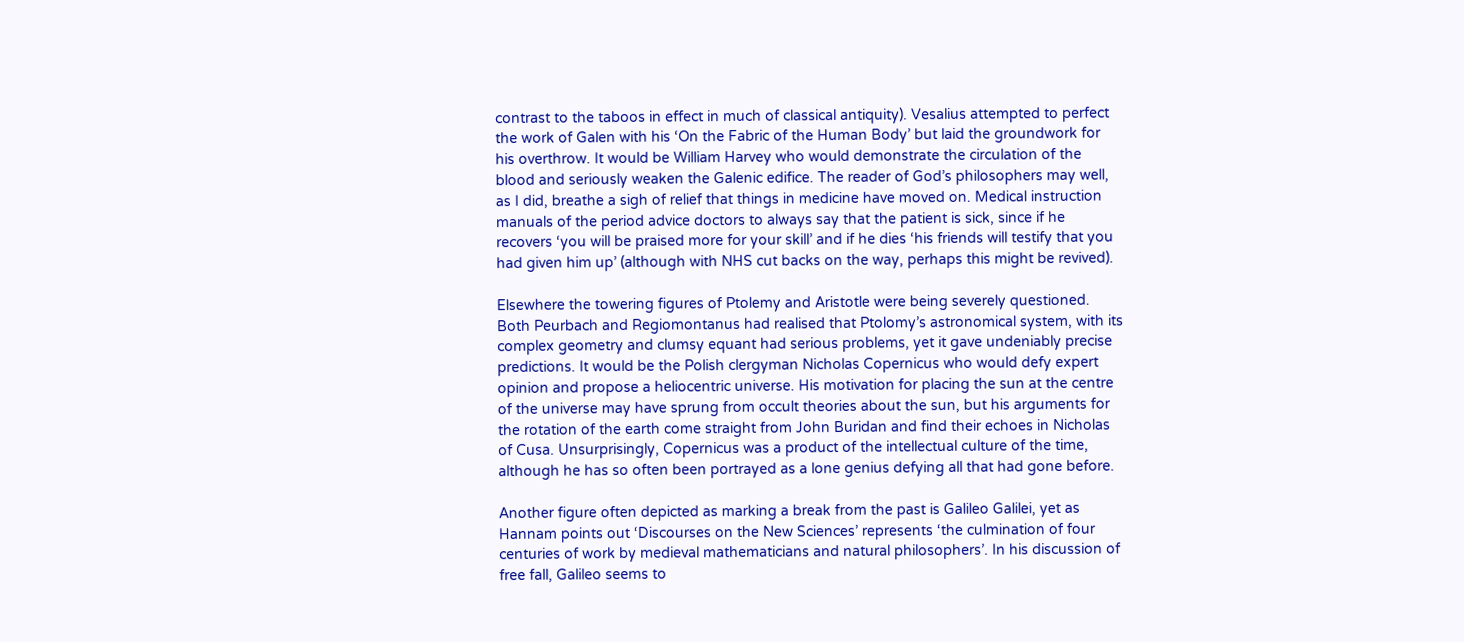contrast to the taboos in effect in much of classical antiquity). Vesalius attempted to perfect the work of Galen with his ‘On the Fabric of the Human Body’ but laid the groundwork for his overthrow. It would be William Harvey who would demonstrate the circulation of the blood and seriously weaken the Galenic edifice. The reader of God’s philosophers may well, as I did, breathe a sigh of relief that things in medicine have moved on. Medical instruction manuals of the period advice doctors to always say that the patient is sick, since if he recovers ‘you will be praised more for your skill’ and if he dies ‘his friends will testify that you had given him up’ (although with NHS cut backs on the way, perhaps this might be revived).

Elsewhere the towering figures of Ptolemy and Aristotle were being severely questioned. Both Peurbach and Regiomontanus had realised that Ptolomy’s astronomical system, with its complex geometry and clumsy equant had serious problems, yet it gave undeniably precise predictions. It would be the Polish clergyman Nicholas Copernicus who would defy expert opinion and propose a heliocentric universe. His motivation for placing the sun at the centre of the universe may have sprung from occult theories about the sun, but his arguments for the rotation of the earth come straight from John Buridan and find their echoes in Nicholas of Cusa. Unsurprisingly, Copernicus was a product of the intellectual culture of the time, although he has so often been portrayed as a lone genius defying all that had gone before.

Another figure often depicted as marking a break from the past is Galileo Galilei, yet as Hannam points out ‘Discourses on the New Sciences’ represents ‘the culmination of four centuries of work by medieval mathematicians and natural philosophers’. In his discussion of free fall, Galileo seems to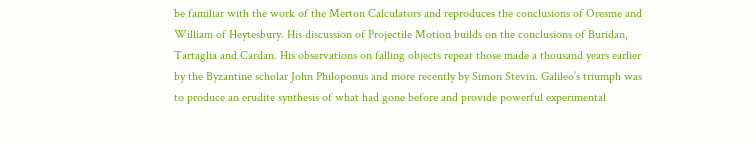be familiar with the work of the Merton Calculators and reproduces the conclusions of Oresme and William of Heytesbury. His discussion of Projectile Motion builds on the conclusions of Buridan, Tartaglia and Cardan. His observations on falling objects repeat those made a thousand years earlier by the Byzantine scholar John Philoponus and more recently by Simon Stevin. Galileo’s triumph was to produce an erudite synthesis of what had gone before and provide powerful experimental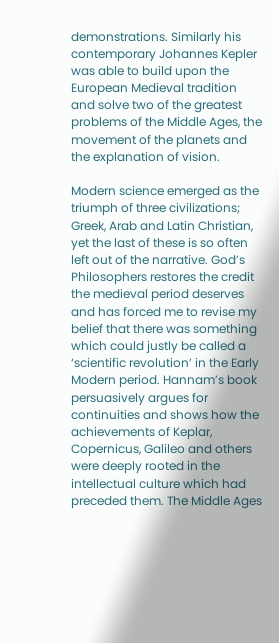demonstrations. Similarly his contemporary Johannes Kepler was able to build upon the European Medieval tradition and solve two of the greatest problems of the Middle Ages, the movement of the planets and the explanation of vision.

Modern science emerged as the triumph of three civilizations; Greek, Arab and Latin Christian, yet the last of these is so often left out of the narrative. God’s Philosophers restores the credit the medieval period deserves and has forced me to revise my belief that there was something which could justly be called a ‘scientific revolution’ in the Early Modern period. Hannam’s book persuasively argues for continuities and shows how the achievements of Keplar, Copernicus, Galileo and others were deeply rooted in the intellectual culture which had preceded them. The Middle Ages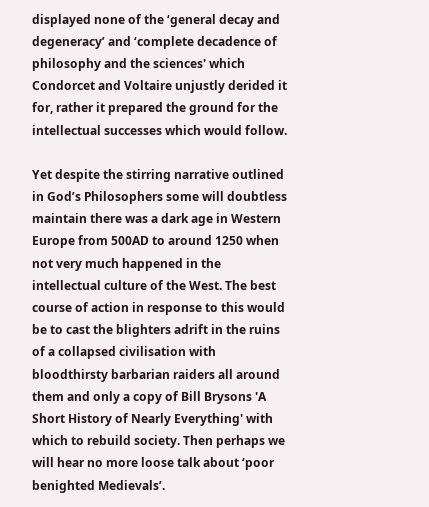displayed none of the ‘general decay and degeneracy’ and ‘complete decadence of philosophy and the sciences' which Condorcet and Voltaire unjustly derided it for, rather it prepared the ground for the intellectual successes which would follow.

Yet despite the stirring narrative outlined in God’s Philosophers some will doubtless maintain there was a dark age in Western Europe from 500AD to around 1250 when not very much happened in the intellectual culture of the West. The best course of action in response to this would be to cast the blighters adrift in the ruins of a collapsed civilisation with bloodthirsty barbarian raiders all around them and only a copy of Bill Brysons 'A Short History of Nearly Everything' with which to rebuild society. Then perhaps we will hear no more loose talk about ‘poor benighted Medievals’.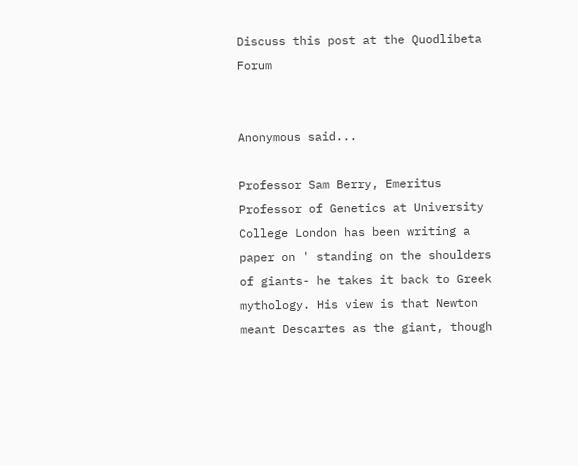Discuss this post at the Quodlibeta Forum


Anonymous said...

Professor Sam Berry, Emeritus Professor of Genetics at University College London has been writing a paper on ' standing on the shoulders of giants- he takes it back to Greek mythology. His view is that Newton meant Descartes as the giant, though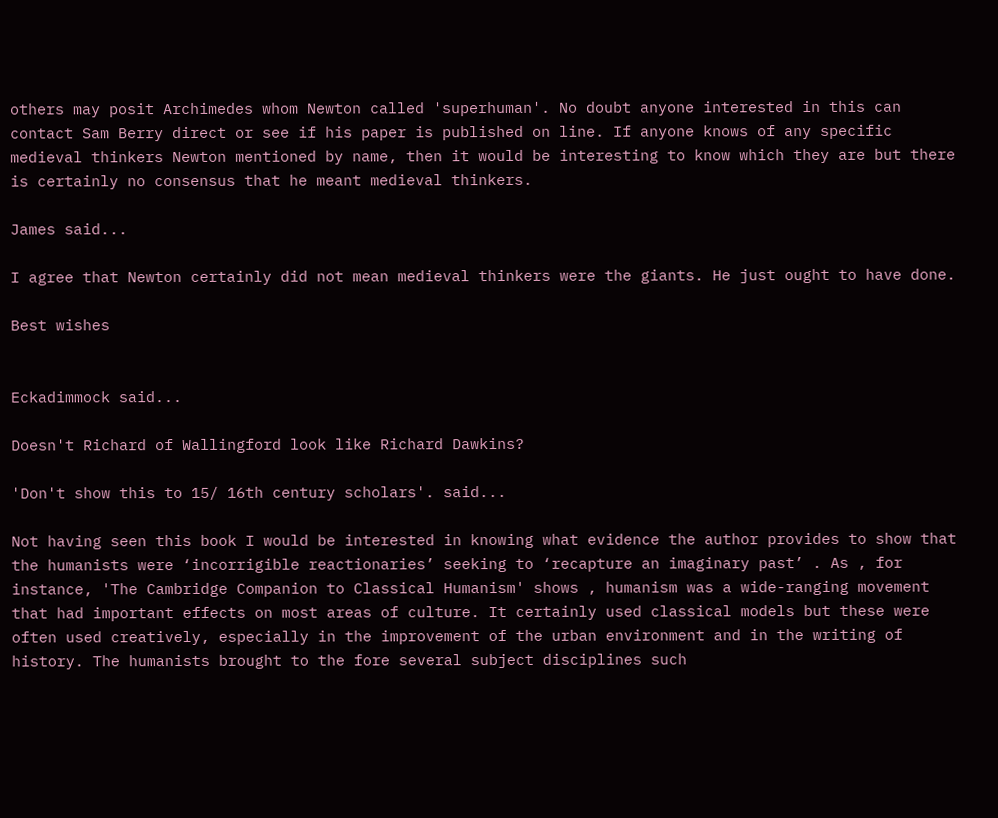others may posit Archimedes whom Newton called 'superhuman'. No doubt anyone interested in this can contact Sam Berry direct or see if his paper is published on line. If anyone knows of any specific medieval thinkers Newton mentioned by name, then it would be interesting to know which they are but there is certainly no consensus that he meant medieval thinkers.

James said...

I agree that Newton certainly did not mean medieval thinkers were the giants. He just ought to have done.

Best wishes


Eckadimmock said...

Doesn't Richard of Wallingford look like Richard Dawkins?

'Don't show this to 15/ 16th century scholars'. said...

Not having seen this book I would be interested in knowing what evidence the author provides to show that the humanists were ‘incorrigible reactionaries’ seeking to ‘recapture an imaginary past’ . As , for instance, 'The Cambridge Companion to Classical Humanism' shows , humanism was a wide-ranging movement that had important effects on most areas of culture. It certainly used classical models but these were often used creatively, especially in the improvement of the urban environment and in the writing of history. The humanists brought to the fore several subject disciplines such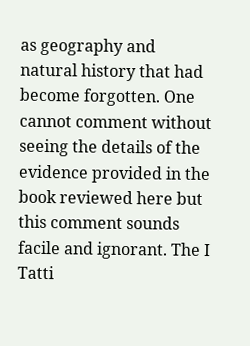as geography and natural history that had become forgotten. One cannot comment without seeing the details of the evidence provided in the book reviewed here but this comment sounds facile and ignorant. The I Tatti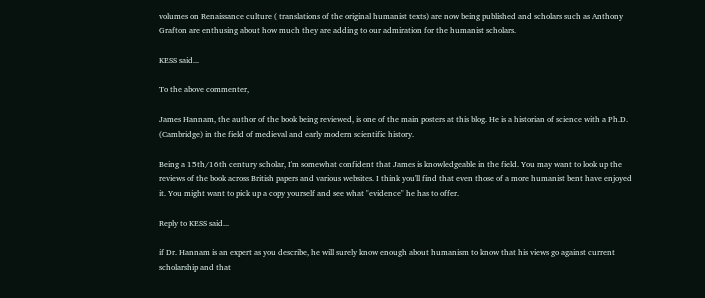volumes on Renaissance culture ( translations of the original humanist texts) are now being published and scholars such as Anthony Grafton are enthusing about how much they are adding to our admiration for the humanist scholars.

KESS said...

To the above commenter,

James Hannam, the author of the book being reviewed, is one of the main posters at this blog. He is a historian of science with a Ph.D. (Cambridge) in the field of medieval and early modern scientific history.

Being a 15th/16th century scholar, I'm somewhat confident that James is knowledgeable in the field. You may want to look up the reviews of the book across British papers and various websites. I think you'll find that even those of a more humanist bent have enjoyed it. You might want to pick up a copy yourself and see what "evidence" he has to offer.

Reply to KESS said...

if Dr. Hannam is an expert as you describe, he will surely know enough about humanism to know that his views go against current scholarship and that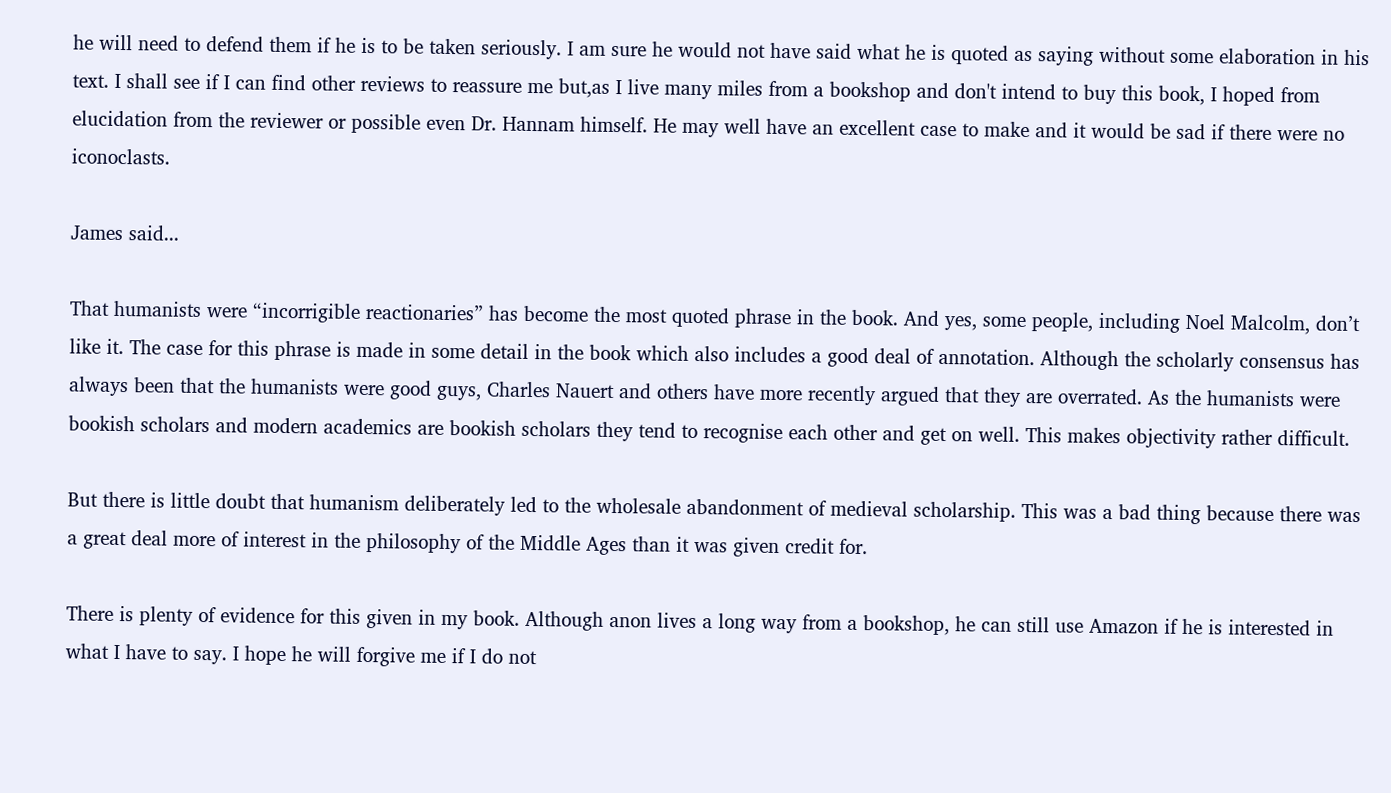he will need to defend them if he is to be taken seriously. I am sure he would not have said what he is quoted as saying without some elaboration in his text. I shall see if I can find other reviews to reassure me but,as I live many miles from a bookshop and don't intend to buy this book, I hoped from elucidation from the reviewer or possible even Dr. Hannam himself. He may well have an excellent case to make and it would be sad if there were no iconoclasts.

James said...

That humanists were “incorrigible reactionaries” has become the most quoted phrase in the book. And yes, some people, including Noel Malcolm, don’t like it. The case for this phrase is made in some detail in the book which also includes a good deal of annotation. Although the scholarly consensus has always been that the humanists were good guys, Charles Nauert and others have more recently argued that they are overrated. As the humanists were bookish scholars and modern academics are bookish scholars they tend to recognise each other and get on well. This makes objectivity rather difficult.

But there is little doubt that humanism deliberately led to the wholesale abandonment of medieval scholarship. This was a bad thing because there was a great deal more of interest in the philosophy of the Middle Ages than it was given credit for.

There is plenty of evidence for this given in my book. Although anon lives a long way from a bookshop, he can still use Amazon if he is interested in what I have to say. I hope he will forgive me if I do not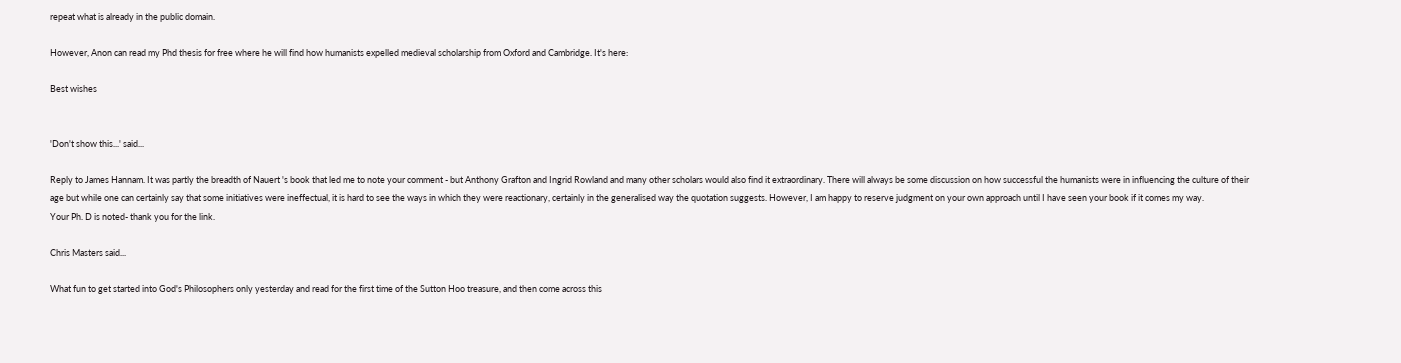repeat what is already in the public domain.

However, Anon can read my Phd thesis for free where he will find how humanists expelled medieval scholarship from Oxford and Cambridge. It's here:

Best wishes


'Don't show this...' said...

Reply to James Hannam. It was partly the breadth of Nauert 's book that led me to note your comment - but Anthony Grafton and Ingrid Rowland and many other scholars would also find it extraordinary. There will always be some discussion on how successful the humanists were in influencing the culture of their age but while one can certainly say that some initiatives were ineffectual, it is hard to see the ways in which they were reactionary, certainly in the generalised way the quotation suggests. However, I am happy to reserve judgment on your own approach until I have seen your book if it comes my way.
Your Ph. D is noted- thank you for the link.

Chris Masters said...

What fun to get started into God's Philosophers only yesterday and read for the first time of the Sutton Hoo treasure, and then come across this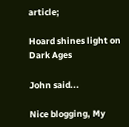article;

Hoard shines light on Dark Ages

John said...

Nice blogging, My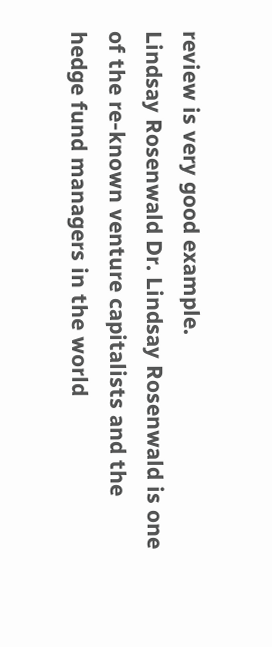review is very good example.
Lindsay Rosenwald Dr. Lindsay Rosenwald is one of the re-known venture capitalists and the hedge fund managers in the world